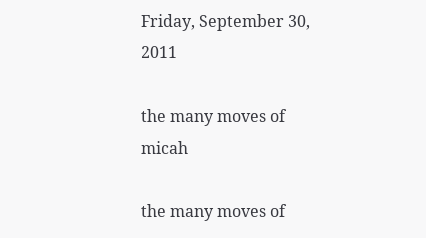Friday, September 30, 2011

the many moves of micah

the many moves of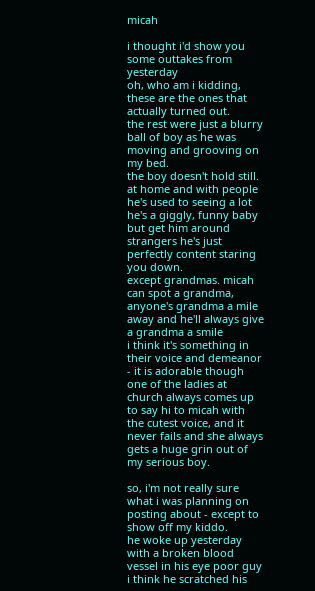micah

i thought i'd show you some outtakes from yesterday
oh, who am i kidding, these are the ones that actually turned out.
the rest were just a blurry ball of boy as he was moving and grooving on my bed.
the boy doesn't hold still.
at home and with people he's used to seeing a lot he's a giggly, funny baby
but get him around strangers he's just perfectly content staring you down.
except grandmas. micah can spot a grandma, anyone's grandma a mile away and he'll always give a grandma a smile
i think it's something in their voice and demeanor - it is adorable though
one of the ladies at church always comes up to say hi to micah with the cutest voice, and it never fails and she always gets a huge grin out of my serious boy.

so, i'm not really sure what i was planning on posting about - except to show off my kiddo.
he woke up yesterday with a broken blood vessel in his eye poor guy
i think he scratched his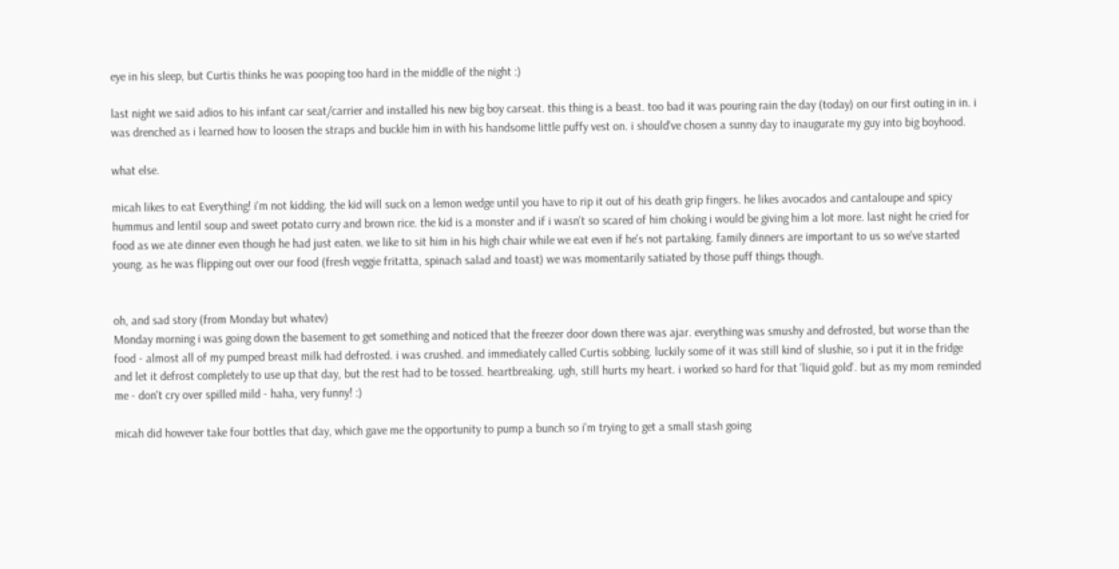eye in his sleep, but Curtis thinks he was pooping too hard in the middle of the night :)

last night we said adios to his infant car seat/carrier and installed his new big boy carseat. this thing is a beast. too bad it was pouring rain the day (today) on our first outing in in. i was drenched as i learned how to loosen the straps and buckle him in with his handsome little puffy vest on. i should've chosen a sunny day to inaugurate my guy into big boyhood.

what else.

micah likes to eat Everything! i'm not kidding. the kid will suck on a lemon wedge until you have to rip it out of his death grip fingers. he likes avocados and cantaloupe and spicy hummus and lentil soup and sweet potato curry and brown rice. the kid is a monster and if i wasn't so scared of him choking i would be giving him a lot more. last night he cried for food as we ate dinner even though he had just eaten. we like to sit him in his high chair while we eat even if he's not partaking. family dinners are important to us so we've started young. as he was flipping out over our food (fresh veggie fritatta, spinach salad and toast) we was momentarily satiated by those puff things though.


oh, and sad story (from Monday but whatev)
Monday morning i was going down the basement to get something and noticed that the freezer door down there was ajar. everything was smushy and defrosted, but worse than the food - almost all of my pumped breast milk had defrosted. i was crushed. and immediately called Curtis sobbing. luckily some of it was still kind of slushie, so i put it in the fridge and let it defrost completely to use up that day, but the rest had to be tossed. heartbreaking. ugh, still hurts my heart. i worked so hard for that 'liquid gold'. but as my mom reminded me - don't cry over spilled mild - haha, very funny! :)

micah did however take four bottles that day, which gave me the opportunity to pump a bunch so i'm trying to get a small stash going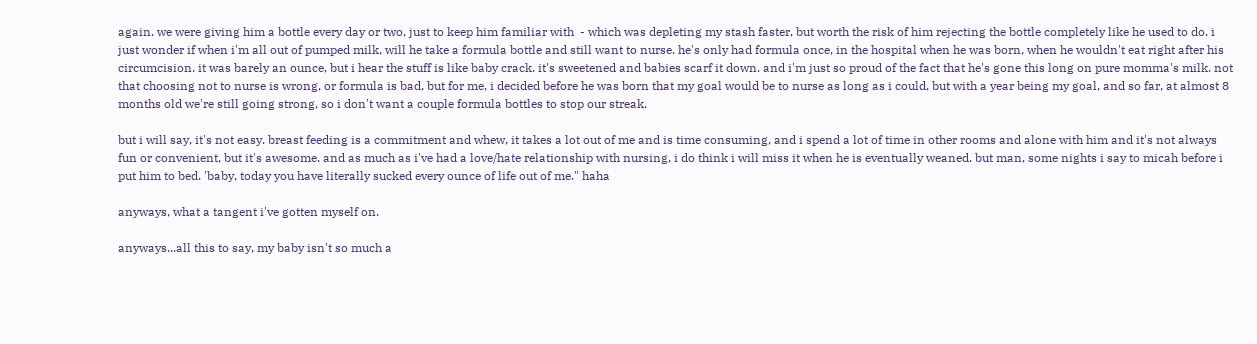again. we were giving him a bottle every day or two, just to keep him familiar with  - which was depleting my stash faster, but worth the risk of him rejecting the bottle completely like he used to do. i just wonder if when i'm all out of pumped milk, will he take a formula bottle and still want to nurse. he's only had formula once, in the hospital when he was born, when he wouldn't eat right after his circumcision. it was barely an ounce, but i hear the stuff is like baby crack. it's sweetened and babies scarf it down. and i'm just so proud of the fact that he's gone this long on pure momma's milk. not that choosing not to nurse is wrong, or formula is bad, but for me, i decided before he was born that my goal would be to nurse as long as i could, but with a year being my goal, and so far, at almost 8 months old we're still going strong, so i don't want a couple formula bottles to stop our streak.

but i will say, it's not easy. breast feeding is a commitment and whew, it takes a lot out of me and is time consuming, and i spend a lot of time in other rooms and alone with him and it's not always fun or convenient, but it's awesome. and as much as i've had a love/hate relationship with nursing, i do think i will miss it when he is eventually weaned. but man, some nights i say to micah before i put him to bed. 'baby, today you have literally sucked every ounce of life out of me." haha

anyways, what a tangent i've gotten myself on.

anyways...all this to say, my baby isn't so much a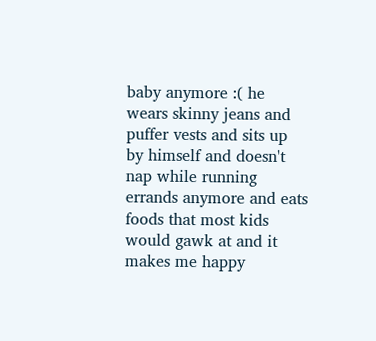baby anymore :( he wears skinny jeans and puffer vests and sits up by himself and doesn't nap while running errands anymore and eats foods that most kids would gawk at and it makes me happy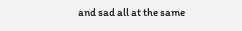and sad all at the same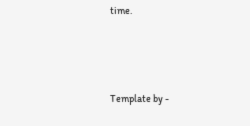time.



Template by -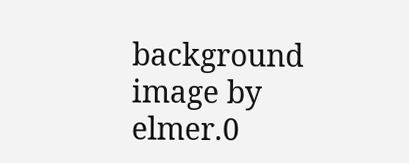background image by elmer.0